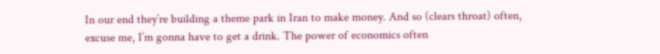In our end they’re building a theme park in Iran to make money. And so (clears throat) often, excuse me, I’m gonna have to get a drink. The power of economics often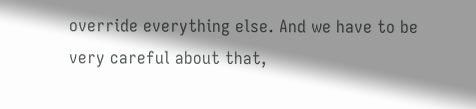override everything else. And we have to be very careful about that,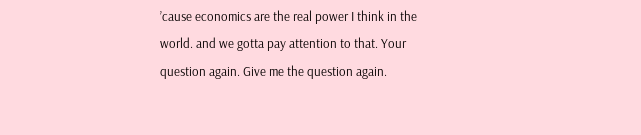’cause economics are the real power I think in the world. and we gotta pay attention to that. Your question again. Give me the question again.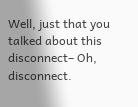Well, just that you talked about this disconnect– Oh, disconnect.